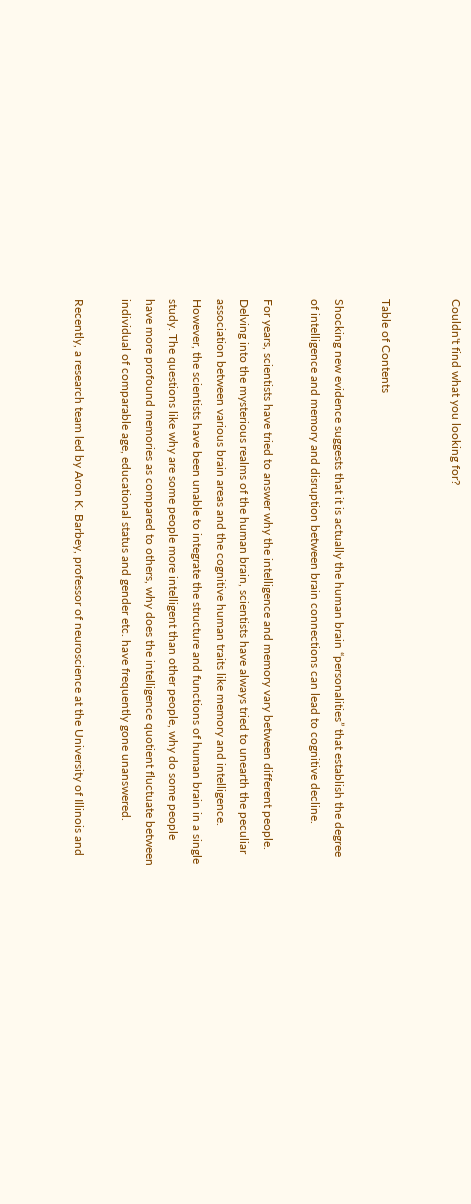Couldn't find what you looking for?


Table of Contents

Shocking new evidence suggests that it is actually the human brain “personalities” that establish the degree of intelligence and memory and disruption between brain connections can lead to cognitive decline.

For years, scientists have tried to answer why the intelligence and memory vary between different people. Delving into the mysterious realms of the human brain, scientists have always tried to unearth the peculiar association between various brain areas and the cognitive human traits like memory and intelligence. However, the scientists have been unable to integrate the structure and functions of human brain in a single study. The questions like why are some people more intelligent than other people, why do some people have more profound memories as compared to others, why does the intelligence quotient fluctuate between individual of comparable age, educational status and gender etc. have frequently gone unanswered.

Recently, a research team led by Aron K. Barbey, professor of neuroscience at the University of Illinois and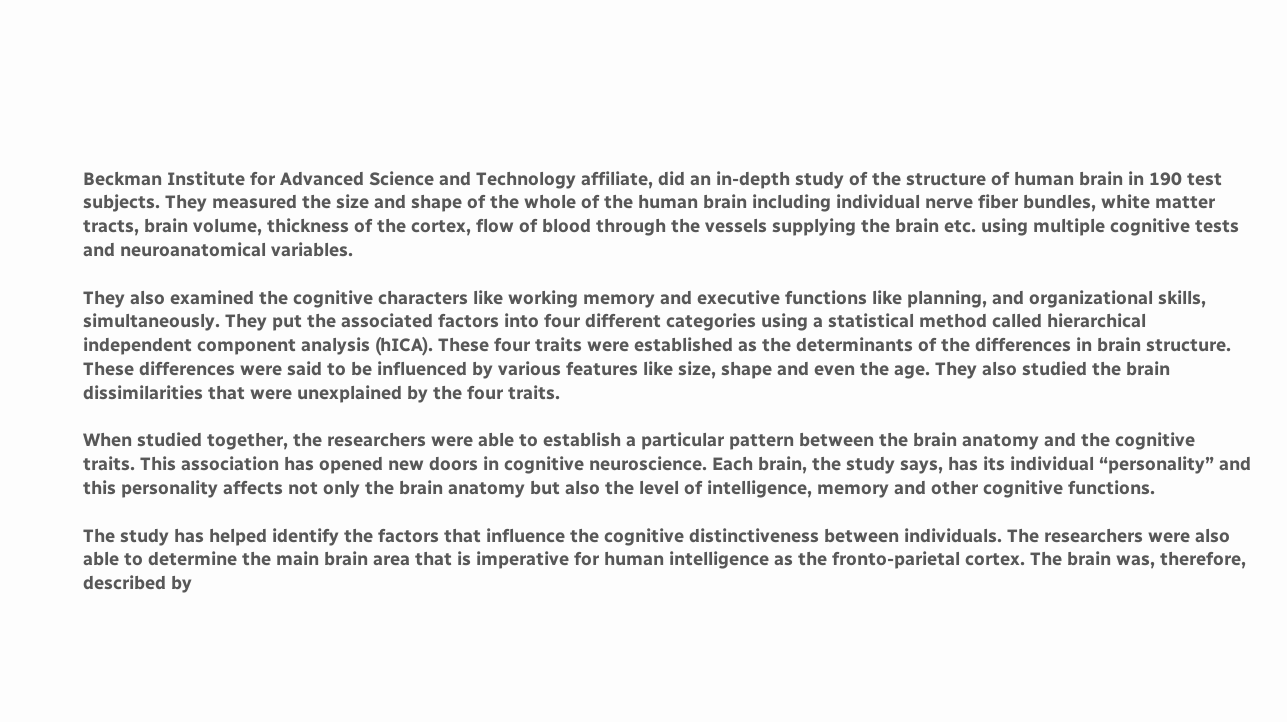Beckman Institute for Advanced Science and Technology affiliate, did an in-depth study of the structure of human brain in 190 test subjects. They measured the size and shape of the whole of the human brain including individual nerve fiber bundles, white matter tracts, brain volume, thickness of the cortex, flow of blood through the vessels supplying the brain etc. using multiple cognitive tests and neuroanatomical variables.

They also examined the cognitive characters like working memory and executive functions like planning, and organizational skills, simultaneously. They put the associated factors into four different categories using a statistical method called hierarchical independent component analysis (hICA). These four traits were established as the determinants of the differences in brain structure. These differences were said to be influenced by various features like size, shape and even the age. They also studied the brain dissimilarities that were unexplained by the four traits.

When studied together, the researchers were able to establish a particular pattern between the brain anatomy and the cognitive traits. This association has opened new doors in cognitive neuroscience. Each brain, the study says, has its individual “personality” and this personality affects not only the brain anatomy but also the level of intelligence, memory and other cognitive functions.

The study has helped identify the factors that influence the cognitive distinctiveness between individuals. The researchers were also able to determine the main brain area that is imperative for human intelligence as the fronto-parietal cortex. The brain was, therefore, described by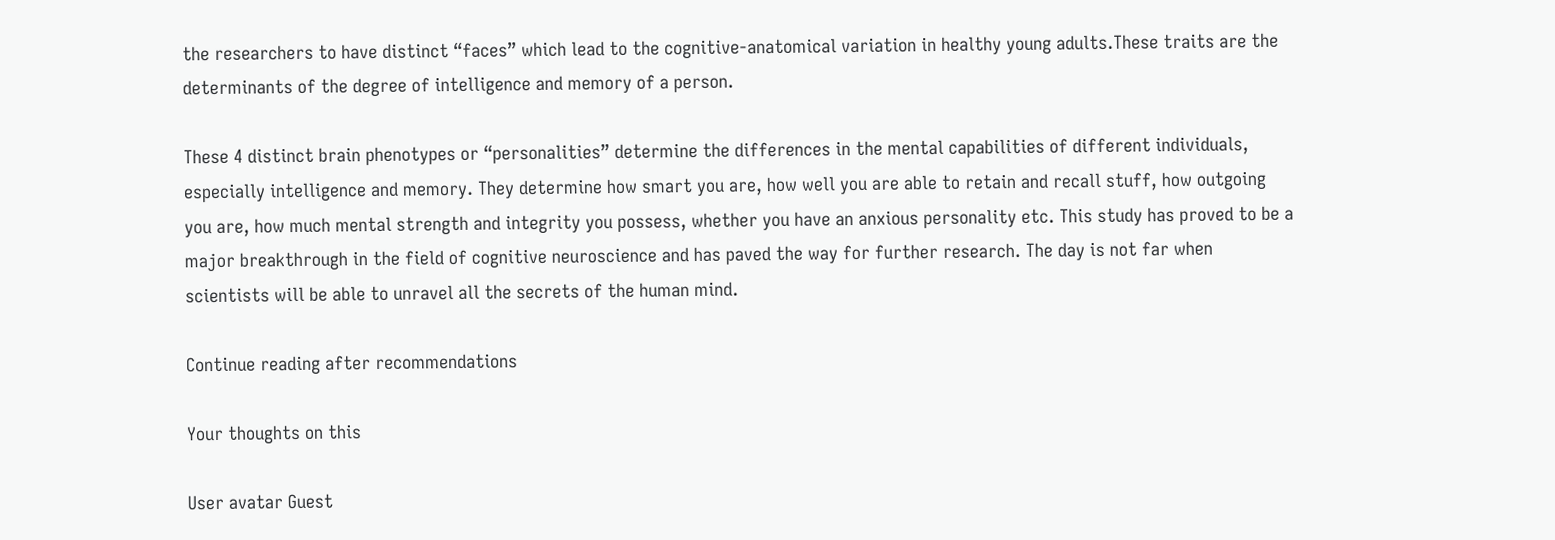the researchers to have distinct “faces” which lead to the cognitive-anatomical variation in healthy young adults.These traits are the determinants of the degree of intelligence and memory of a person.

These 4 distinct brain phenotypes or “personalities” determine the differences in the mental capabilities of different individuals, especially intelligence and memory. They determine how smart you are, how well you are able to retain and recall stuff, how outgoing you are, how much mental strength and integrity you possess, whether you have an anxious personality etc. This study has proved to be a major breakthrough in the field of cognitive neuroscience and has paved the way for further research. The day is not far when scientists will be able to unravel all the secrets of the human mind.

Continue reading after recommendations

Your thoughts on this

User avatar Guest